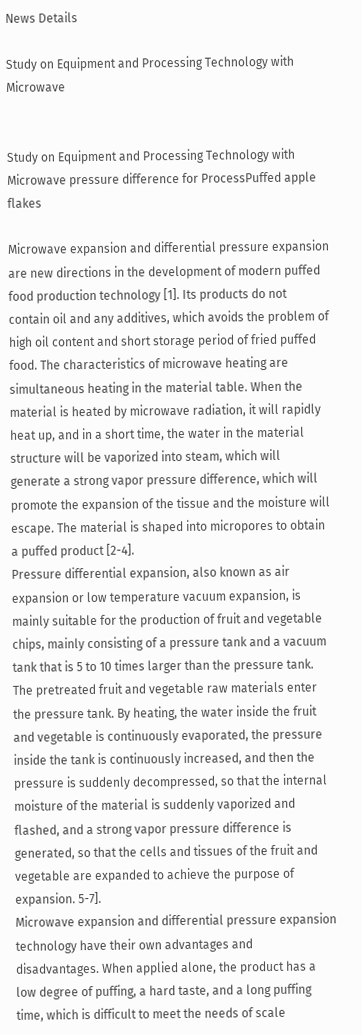News Details

Study on Equipment and Processing Technology with Microwave


Study on Equipment and Processing Technology with Microwave pressure difference for ProcessPuffed apple flakes

Microwave expansion and differential pressure expansion are new directions in the development of modern puffed food production technology [1]. Its products do not contain oil and any additives, which avoids the problem of high oil content and short storage period of fried puffed food. The characteristics of microwave heating are simultaneous heating in the material table. When the material is heated by microwave radiation, it will rapidly heat up, and in a short time, the water in the material structure will be vaporized into steam, which will generate a strong vapor pressure difference, which will promote the expansion of the tissue and the moisture will escape. The material is shaped into micropores to obtain a puffed product [2-4].
Pressure differential expansion, also known as air expansion or low temperature vacuum expansion, is mainly suitable for the production of fruit and vegetable chips, mainly consisting of a pressure tank and a vacuum tank that is 5 to 10 times larger than the pressure tank. The pretreated fruit and vegetable raw materials enter the pressure tank. By heating, the water inside the fruit and vegetable is continuously evaporated, the pressure inside the tank is continuously increased, and then the pressure is suddenly decompressed, so that the internal moisture of the material is suddenly vaporized and flashed, and a strong vapor pressure difference is generated, so that the cells and tissues of the fruit and vegetable are expanded to achieve the purpose of expansion. 5-7].
Microwave expansion and differential pressure expansion technology have their own advantages and disadvantages. When applied alone, the product has a low degree of puffing, a hard taste, and a long puffing time, which is difficult to meet the needs of scale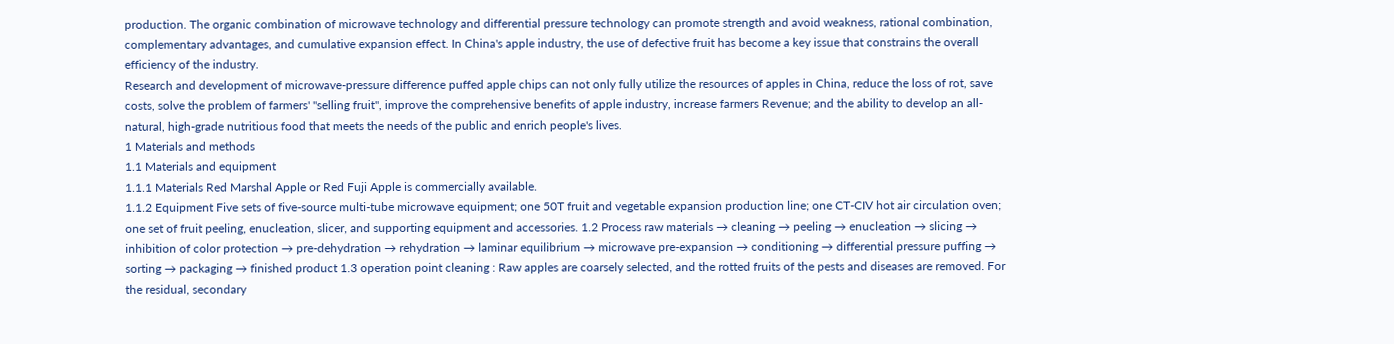production. The organic combination of microwave technology and differential pressure technology can promote strength and avoid weakness, rational combination, complementary advantages, and cumulative expansion effect. In China's apple industry, the use of defective fruit has become a key issue that constrains the overall efficiency of the industry.
Research and development of microwave-pressure difference puffed apple chips can not only fully utilize the resources of apples in China, reduce the loss of rot, save costs, solve the problem of farmers' "selling fruit", improve the comprehensive benefits of apple industry, increase farmers Revenue; and the ability to develop an all-natural, high-grade nutritious food that meets the needs of the public and enrich people's lives.
1 Materials and methods
1.1 Materials and equipment
1.1.1 Materials Red Marshal Apple or Red Fuji Apple is commercially available.
1.1.2 Equipment Five sets of five-source multi-tube microwave equipment; one 50T fruit and vegetable expansion production line; one CT-CIV hot air circulation oven; one set of fruit peeling, enucleation, slicer, and supporting equipment and accessories. 1.2 Process raw materials → cleaning → peeling → enucleation → slicing → inhibition of color protection → pre-dehydration → rehydration → laminar equilibrium → microwave pre-expansion → conditioning → differential pressure puffing → sorting → packaging → finished product 1.3 operation point cleaning : Raw apples are coarsely selected, and the rotted fruits of the pests and diseases are removed. For the residual, secondary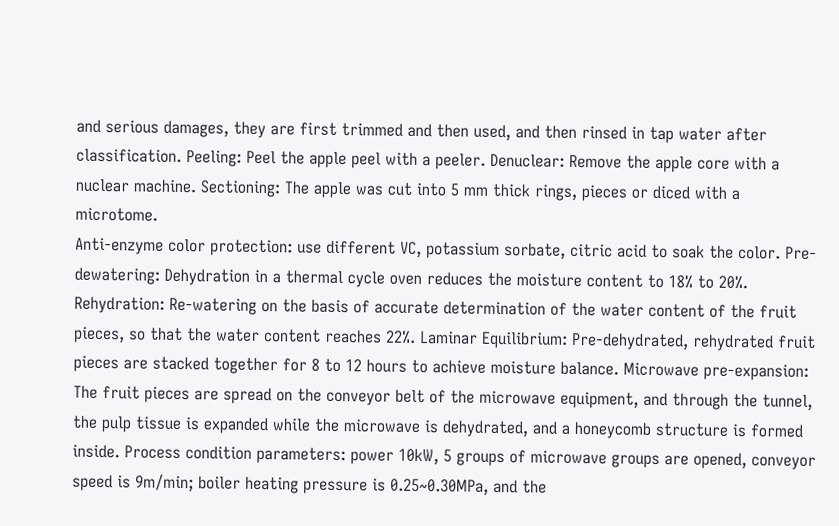and serious damages, they are first trimmed and then used, and then rinsed in tap water after classification. Peeling: Peel the apple peel with a peeler. Denuclear: Remove the apple core with a nuclear machine. Sectioning: The apple was cut into 5 mm thick rings, pieces or diced with a microtome.
Anti-enzyme color protection: use different VC, potassium sorbate, citric acid to soak the color. Pre-dewatering: Dehydration in a thermal cycle oven reduces the moisture content to 18% to 20%. Rehydration: Re-watering on the basis of accurate determination of the water content of the fruit pieces, so that the water content reaches 22%. Laminar Equilibrium: Pre-dehydrated, rehydrated fruit pieces are stacked together for 8 to 12 hours to achieve moisture balance. Microwave pre-expansion: The fruit pieces are spread on the conveyor belt of the microwave equipment, and through the tunnel, the pulp tissue is expanded while the microwave is dehydrated, and a honeycomb structure is formed inside. Process condition parameters: power 10kW, 5 groups of microwave groups are opened, conveyor speed is 9m/min; boiler heating pressure is 0.25~0.30MPa, and the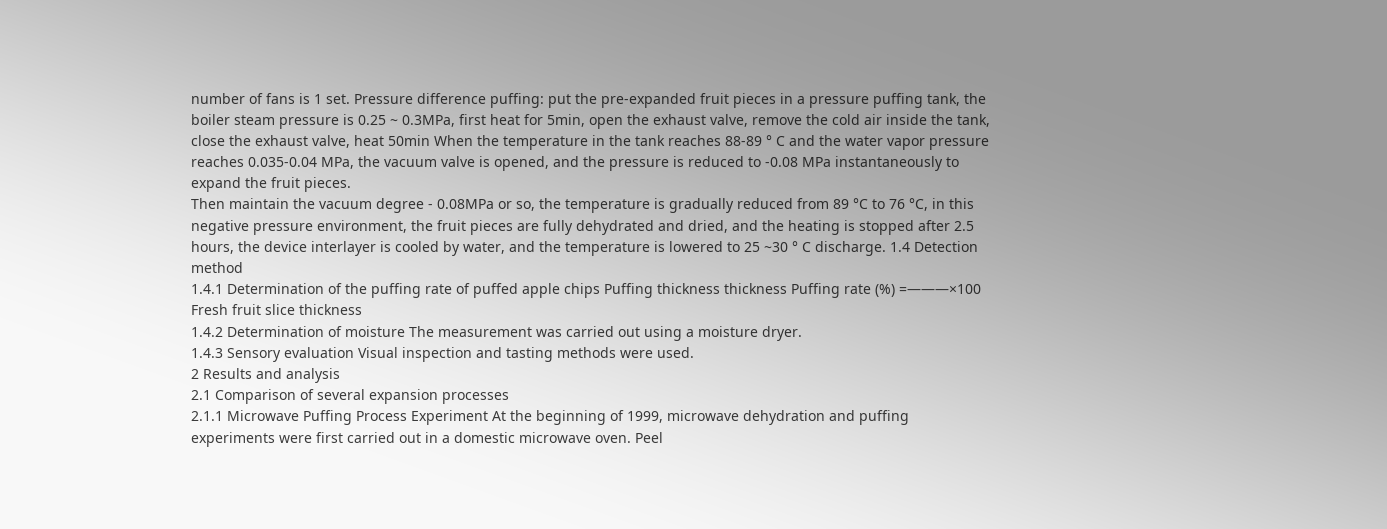number of fans is 1 set. Pressure difference puffing: put the pre-expanded fruit pieces in a pressure puffing tank, the boiler steam pressure is 0.25 ~ 0.3MPa, first heat for 5min, open the exhaust valve, remove the cold air inside the tank, close the exhaust valve, heat 50min When the temperature in the tank reaches 88-89 ° C and the water vapor pressure reaches 0.035-0.04 MPa, the vacuum valve is opened, and the pressure is reduced to -0.08 MPa instantaneously to expand the fruit pieces.
Then maintain the vacuum degree - 0.08MPa or so, the temperature is gradually reduced from 89 °C to 76 °C, in this negative pressure environment, the fruit pieces are fully dehydrated and dried, and the heating is stopped after 2.5 hours, the device interlayer is cooled by water, and the temperature is lowered to 25 ~30 ° C discharge. 1.4 Detection method
1.4.1 Determination of the puffing rate of puffed apple chips Puffing thickness thickness Puffing rate (%) =———×100 Fresh fruit slice thickness
1.4.2 Determination of moisture The measurement was carried out using a moisture dryer.
1.4.3 Sensory evaluation Visual inspection and tasting methods were used.
2 Results and analysis
2.1 Comparison of several expansion processes
2.1.1 Microwave Puffing Process Experiment At the beginning of 1999, microwave dehydration and puffing experiments were first carried out in a domestic microwave oven. Peel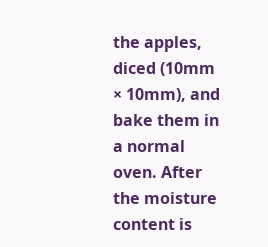the apples, diced (10mm × 10mm), and bake them in a normal oven. After the moisture content is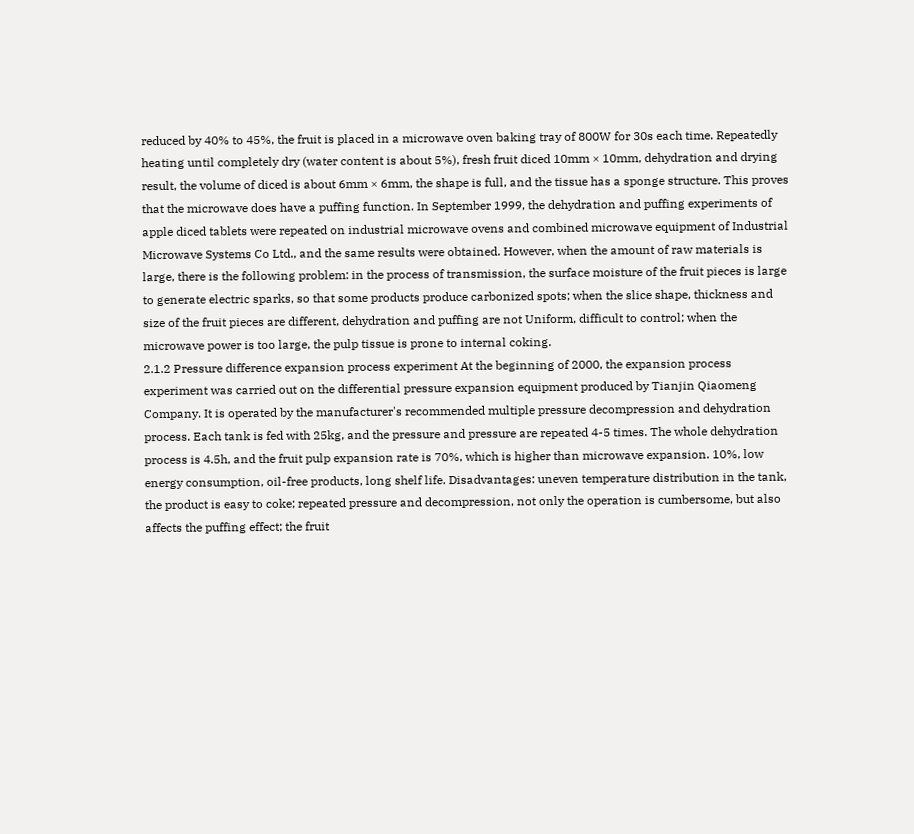reduced by 40% to 45%, the fruit is placed in a microwave oven baking tray of 800W for 30s each time. Repeatedly heating until completely dry (water content is about 5%), fresh fruit diced 10mm × 10mm, dehydration and drying result, the volume of diced is about 6mm × 6mm, the shape is full, and the tissue has a sponge structure. This proves that the microwave does have a puffing function. In September 1999, the dehydration and puffing experiments of apple diced tablets were repeated on industrial microwave ovens and combined microwave equipment of Industrial Microwave Systems Co Ltd., and the same results were obtained. However, when the amount of raw materials is large, there is the following problem: in the process of transmission, the surface moisture of the fruit pieces is large to generate electric sparks, so that some products produce carbonized spots; when the slice shape, thickness and size of the fruit pieces are different, dehydration and puffing are not Uniform, difficult to control; when the microwave power is too large, the pulp tissue is prone to internal coking.
2.1.2 Pressure difference expansion process experiment At the beginning of 2000, the expansion process experiment was carried out on the differential pressure expansion equipment produced by Tianjin Qiaomeng Company. It is operated by the manufacturer's recommended multiple pressure decompression and dehydration process. Each tank is fed with 25kg, and the pressure and pressure are repeated 4-5 times. The whole dehydration process is 4.5h, and the fruit pulp expansion rate is 70%, which is higher than microwave expansion. 10%, low energy consumption, oil-free products, long shelf life. Disadvantages: uneven temperature distribution in the tank, the product is easy to coke; repeated pressure and decompression, not only the operation is cumbersome, but also affects the puffing effect; the fruit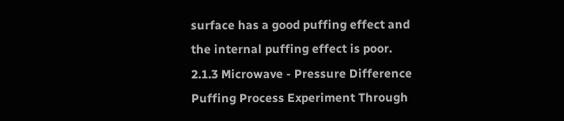surface has a good puffing effect and the internal puffing effect is poor.
2.1.3 Microwave - Pressure Difference Puffing Process Experiment Through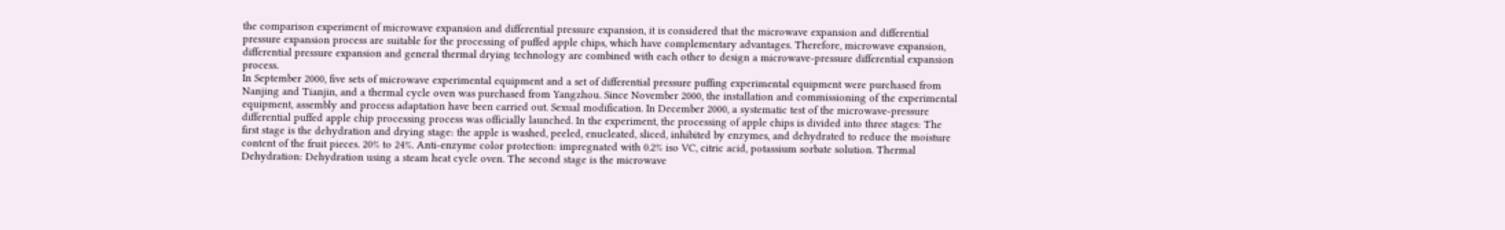the comparison experiment of microwave expansion and differential pressure expansion, it is considered that the microwave expansion and differential pressure expansion process are suitable for the processing of puffed apple chips, which have complementary advantages. Therefore, microwave expansion, differential pressure expansion and general thermal drying technology are combined with each other to design a microwave-pressure differential expansion process.
In September 2000, five sets of microwave experimental equipment and a set of differential pressure puffing experimental equipment were purchased from Nanjing and Tianjin, and a thermal cycle oven was purchased from Yangzhou. Since November 2000, the installation and commissioning of the experimental equipment, assembly and process adaptation have been carried out. Sexual modification. In December 2000, a systematic test of the microwave-pressure differential puffed apple chip processing process was officially launched. In the experiment, the processing of apple chips is divided into three stages: The first stage is the dehydration and drying stage: the apple is washed, peeled, enucleated, sliced, inhibited by enzymes, and dehydrated to reduce the moisture content of the fruit pieces. 20% to 24%. Anti-enzyme color protection: impregnated with 0.2% iso VC, citric acid, potassium sorbate solution. Thermal Dehydration: Dehydration using a steam heat cycle oven. The second stage is the microwave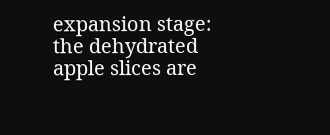expansion stage: the dehydrated apple slices are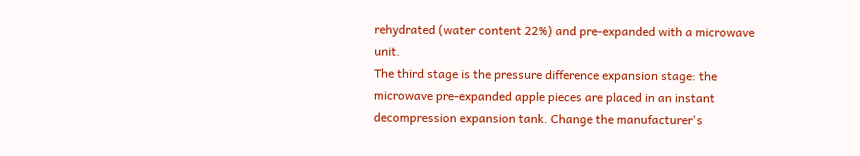rehydrated (water content 22%) and pre-expanded with a microwave unit.
The third stage is the pressure difference expansion stage: the microwave pre-expanded apple pieces are placed in an instant decompression expansion tank. Change the manufacturer's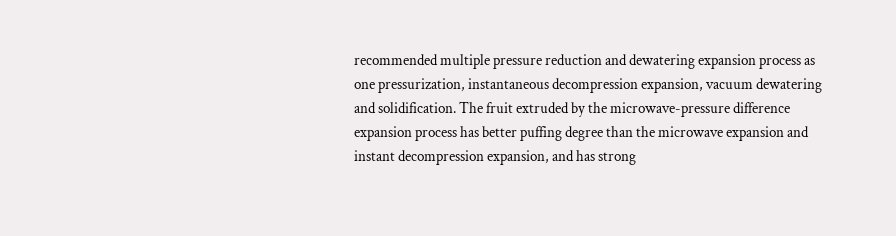recommended multiple pressure reduction and dewatering expansion process as one pressurization, instantaneous decompression expansion, vacuum dewatering and solidification. The fruit extruded by the microwave-pressure difference expansion process has better puffing degree than the microwave expansion and instant decompression expansion, and has strong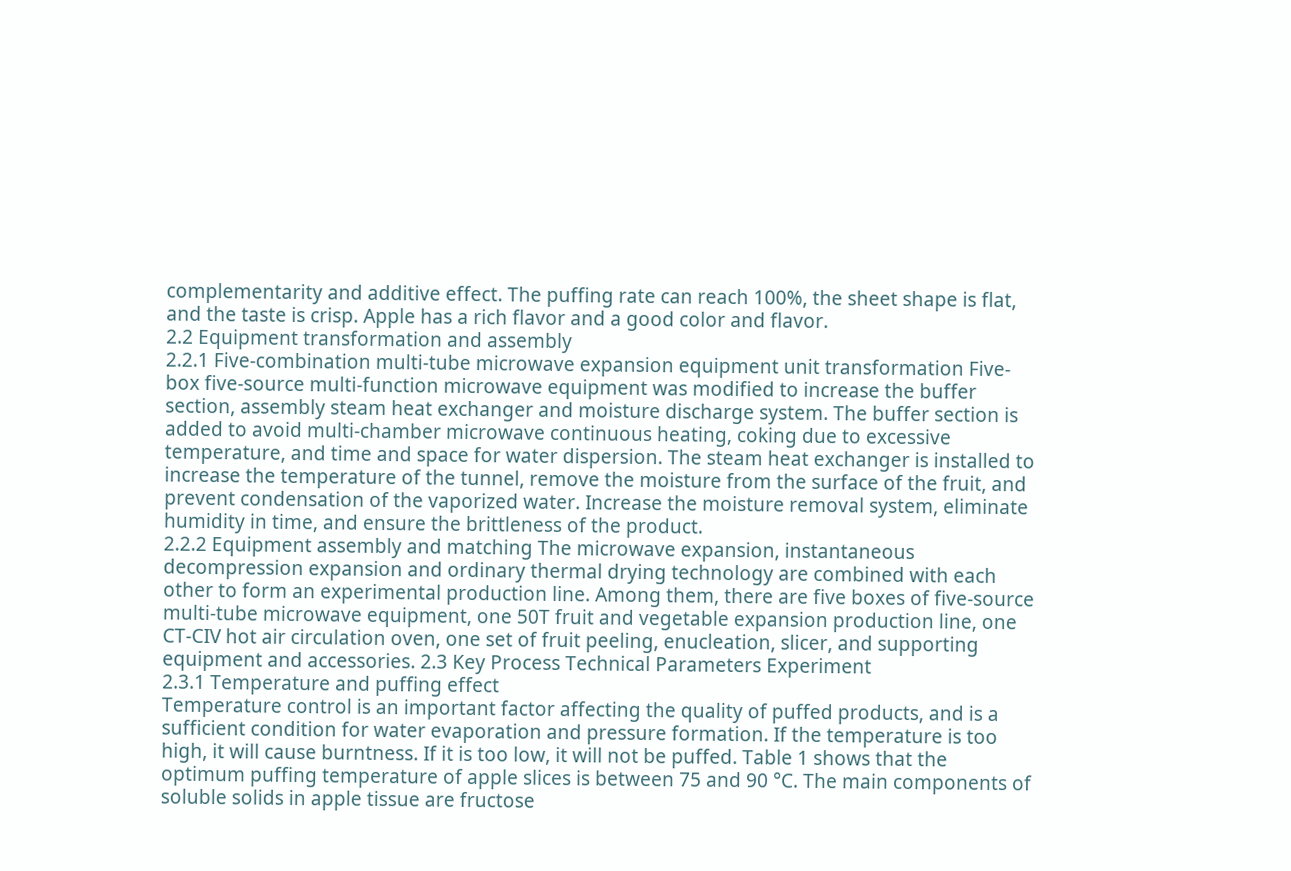complementarity and additive effect. The puffing rate can reach 100%, the sheet shape is flat, and the taste is crisp. Apple has a rich flavor and a good color and flavor.
2.2 Equipment transformation and assembly
2.2.1 Five-combination multi-tube microwave expansion equipment unit transformation Five-box five-source multi-function microwave equipment was modified to increase the buffer section, assembly steam heat exchanger and moisture discharge system. The buffer section is added to avoid multi-chamber microwave continuous heating, coking due to excessive temperature, and time and space for water dispersion. The steam heat exchanger is installed to increase the temperature of the tunnel, remove the moisture from the surface of the fruit, and prevent condensation of the vaporized water. Increase the moisture removal system, eliminate humidity in time, and ensure the brittleness of the product.
2.2.2 Equipment assembly and matching The microwave expansion, instantaneous decompression expansion and ordinary thermal drying technology are combined with each other to form an experimental production line. Among them, there are five boxes of five-source multi-tube microwave equipment, one 50T fruit and vegetable expansion production line, one CT-CIV hot air circulation oven, one set of fruit peeling, enucleation, slicer, and supporting equipment and accessories. 2.3 Key Process Technical Parameters Experiment
2.3.1 Temperature and puffing effect
Temperature control is an important factor affecting the quality of puffed products, and is a sufficient condition for water evaporation and pressure formation. If the temperature is too high, it will cause burntness. If it is too low, it will not be puffed. Table 1 shows that the optimum puffing temperature of apple slices is between 75 and 90 °C. The main components of soluble solids in apple tissue are fructose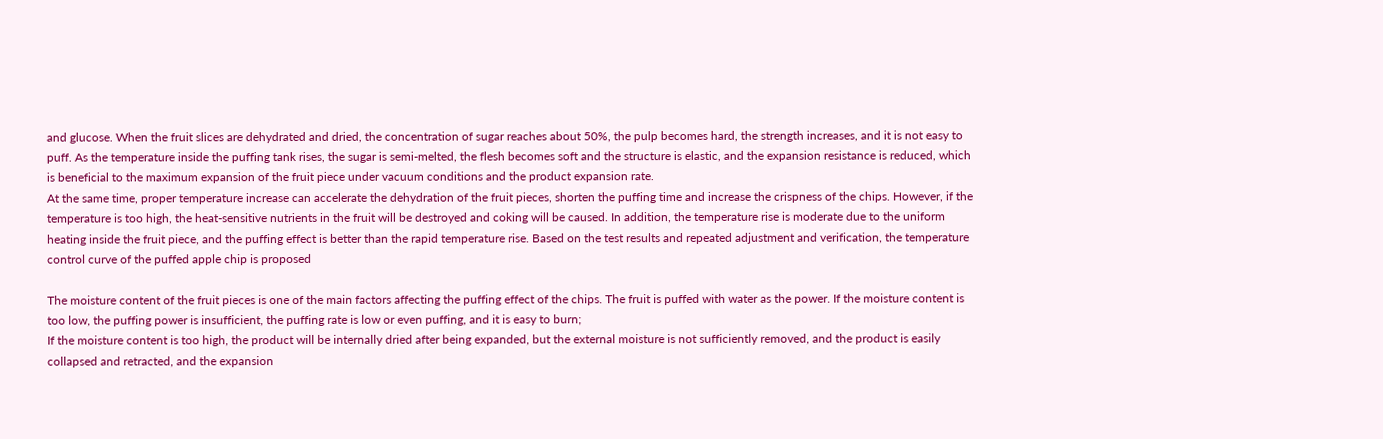and glucose. When the fruit slices are dehydrated and dried, the concentration of sugar reaches about 50%, the pulp becomes hard, the strength increases, and it is not easy to puff. As the temperature inside the puffing tank rises, the sugar is semi-melted, the flesh becomes soft and the structure is elastic, and the expansion resistance is reduced, which is beneficial to the maximum expansion of the fruit piece under vacuum conditions and the product expansion rate.
At the same time, proper temperature increase can accelerate the dehydration of the fruit pieces, shorten the puffing time and increase the crispness of the chips. However, if the temperature is too high, the heat-sensitive nutrients in the fruit will be destroyed and coking will be caused. In addition, the temperature rise is moderate due to the uniform heating inside the fruit piece, and the puffing effect is better than the rapid temperature rise. Based on the test results and repeated adjustment and verification, the temperature control curve of the puffed apple chip is proposed

The moisture content of the fruit pieces is one of the main factors affecting the puffing effect of the chips. The fruit is puffed with water as the power. If the moisture content is too low, the puffing power is insufficient, the puffing rate is low or even puffing, and it is easy to burn;
If the moisture content is too high, the product will be internally dried after being expanded, but the external moisture is not sufficiently removed, and the product is easily collapsed and retracted, and the expansion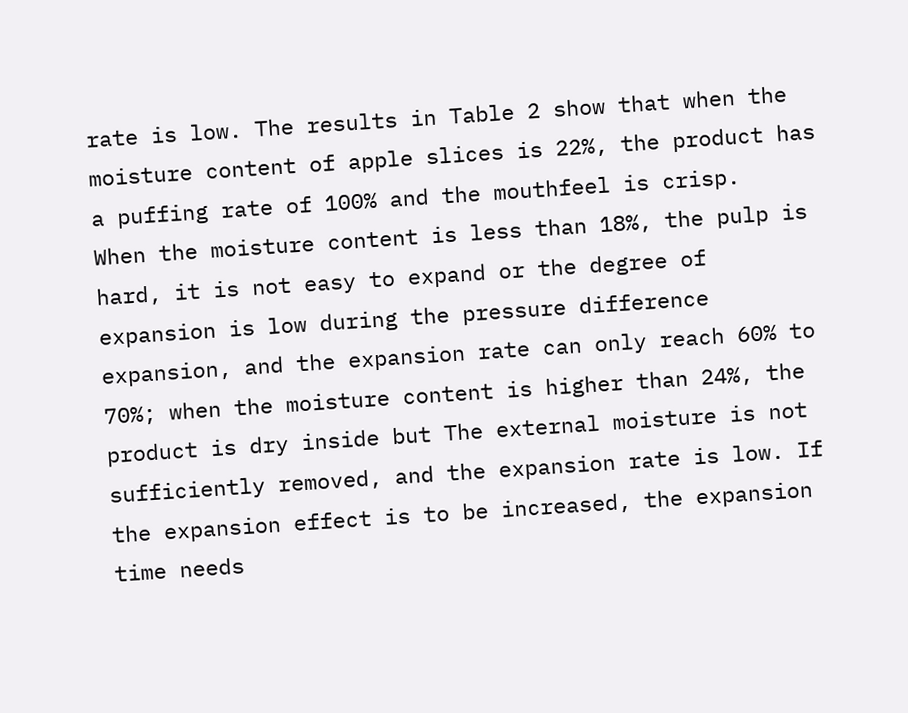rate is low. The results in Table 2 show that when the moisture content of apple slices is 22%, the product has a puffing rate of 100% and the mouthfeel is crisp.
When the moisture content is less than 18%, the pulp is hard, it is not easy to expand or the degree of expansion is low during the pressure difference expansion, and the expansion rate can only reach 60% to 70%; when the moisture content is higher than 24%, the product is dry inside but The external moisture is not sufficiently removed, and the expansion rate is low. If the expansion effect is to be increased, the expansion time needs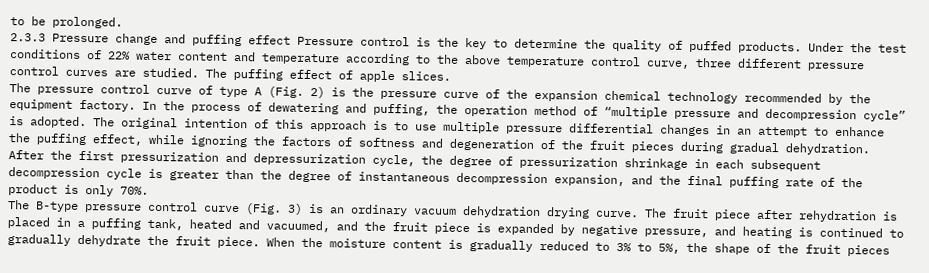to be prolonged.
2.3.3 Pressure change and puffing effect Pressure control is the key to determine the quality of puffed products. Under the test conditions of 22% water content and temperature according to the above temperature control curve, three different pressure control curves are studied. The puffing effect of apple slices.
The pressure control curve of type A (Fig. 2) is the pressure curve of the expansion chemical technology recommended by the equipment factory. In the process of dewatering and puffing, the operation method of “multiple pressure and decompression cycle” is adopted. The original intention of this approach is to use multiple pressure differential changes in an attempt to enhance the puffing effect, while ignoring the factors of softness and degeneration of the fruit pieces during gradual dehydration. After the first pressurization and depressurization cycle, the degree of pressurization shrinkage in each subsequent decompression cycle is greater than the degree of instantaneous decompression expansion, and the final puffing rate of the product is only 70%.
The B-type pressure control curve (Fig. 3) is an ordinary vacuum dehydration drying curve. The fruit piece after rehydration is placed in a puffing tank, heated and vacuumed, and the fruit piece is expanded by negative pressure, and heating is continued to gradually dehydrate the fruit piece. When the moisture content is gradually reduced to 3% to 5%, the shape of the fruit pieces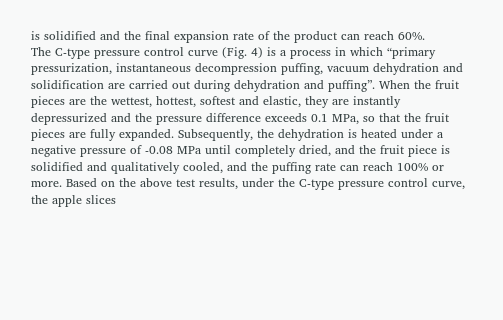is solidified and the final expansion rate of the product can reach 60%.
The C-type pressure control curve (Fig. 4) is a process in which “primary pressurization, instantaneous decompression puffing, vacuum dehydration and solidification are carried out during dehydration and puffing”. When the fruit pieces are the wettest, hottest, softest and elastic, they are instantly depressurized and the pressure difference exceeds 0.1 MPa, so that the fruit pieces are fully expanded. Subsequently, the dehydration is heated under a negative pressure of -0.08 MPa until completely dried, and the fruit piece is solidified and qualitatively cooled, and the puffing rate can reach 100% or more. Based on the above test results, under the C-type pressure control curve, the apple slices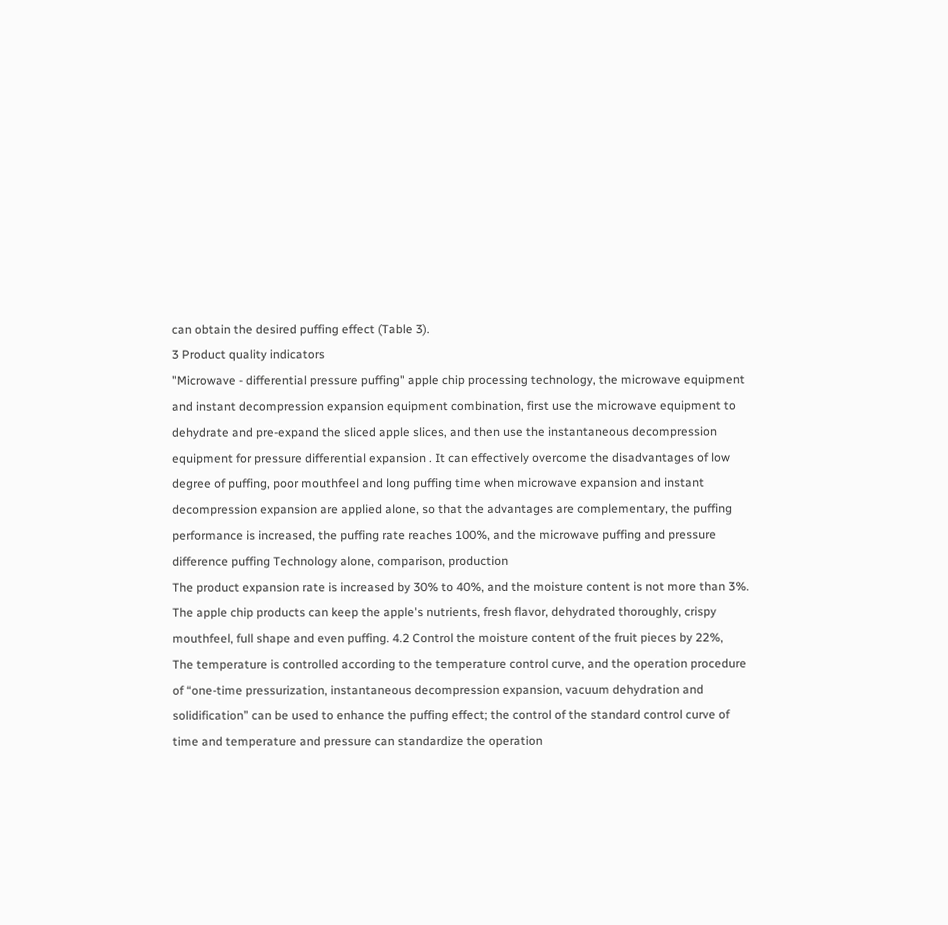can obtain the desired puffing effect (Table 3).
3 Product quality indicators
"Microwave - differential pressure puffing" apple chip processing technology, the microwave equipment and instant decompression expansion equipment combination, first use the microwave equipment to dehydrate and pre-expand the sliced apple slices, and then use the instantaneous decompression equipment for pressure differential expansion . It can effectively overcome the disadvantages of low degree of puffing, poor mouthfeel and long puffing time when microwave expansion and instant decompression expansion are applied alone, so that the advantages are complementary, the puffing performance is increased, the puffing rate reaches 100%, and the microwave puffing and pressure difference puffing Technology alone, comparison, production
The product expansion rate is increased by 30% to 40%, and the moisture content is not more than 3%. The apple chip products can keep the apple's nutrients, fresh flavor, dehydrated thoroughly, crispy mouthfeel, full shape and even puffing. 4.2 Control the moisture content of the fruit pieces by 22%,
The temperature is controlled according to the temperature control curve, and the operation procedure of “one-time pressurization, instantaneous decompression expansion, vacuum dehydration and solidification” can be used to enhance the puffing effect; the control of the standard control curve of time and temperature and pressure can standardize the operation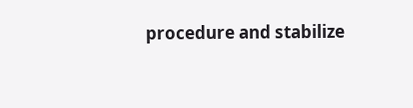procedure and stabilize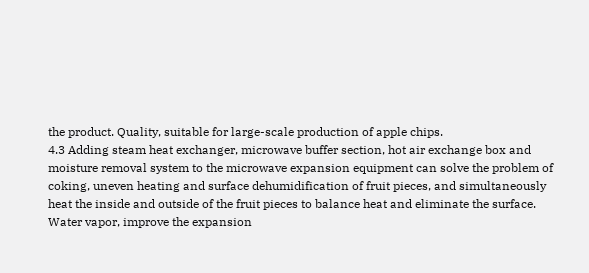the product. Quality, suitable for large-scale production of apple chips.
4.3 Adding steam heat exchanger, microwave buffer section, hot air exchange box and moisture removal system to the microwave expansion equipment can solve the problem of coking, uneven heating and surface dehumidification of fruit pieces, and simultaneously heat the inside and outside of the fruit pieces to balance heat and eliminate the surface. Water vapor, improve the expansion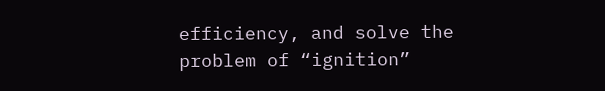efficiency, and solve the problem of “ignition”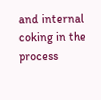and internal coking in the process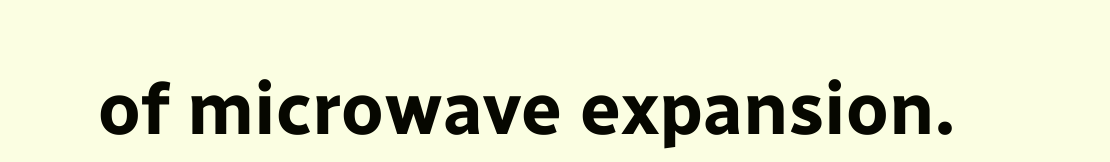of microwave expansion.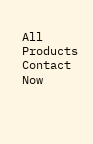All Products Contact Now